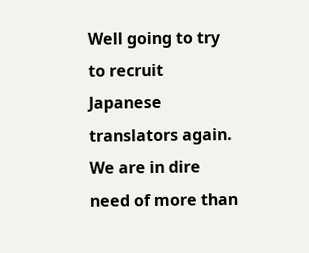Well going to try to recruit Japanese translators again. We are in dire need of more than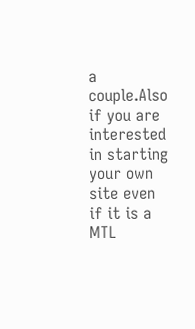a couple.Also if you are interested in starting your own site even if it is a MTL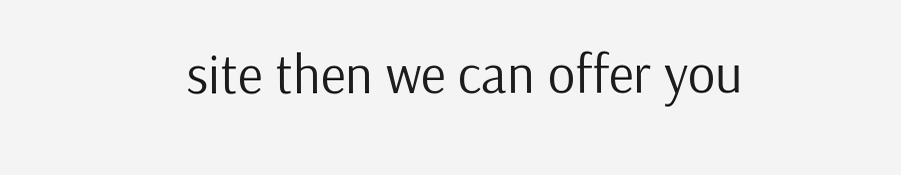site then we can offer you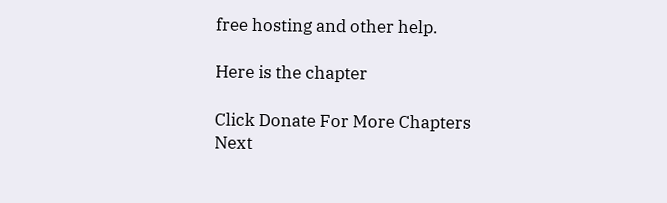free hosting and other help.

Here is the chapter

Click Donate For More Chapters
Next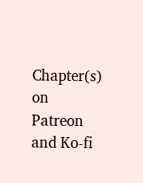Chapter(s) on Patreon and Ko-fi